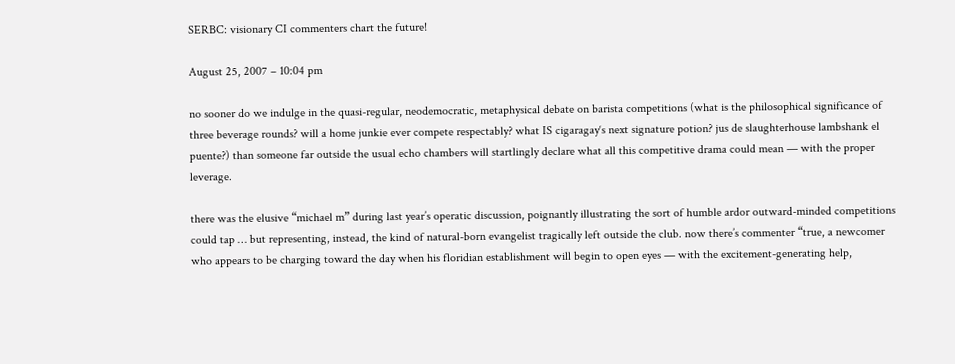SERBC: visionary CI commenters chart the future!

August 25, 2007 – 10:04 pm

no sooner do we indulge in the quasi-regular, neodemocratic, metaphysical debate on barista competitions (what is the philosophical significance of three beverage rounds? will a home junkie ever compete respectably? what IS cigaragay‘s next signature potion? jus de slaughterhouse lambshank el puente?) than someone far outside the usual echo chambers will startlingly declare what all this competitive drama could mean — with the proper leverage.

there was the elusive “michael m” during last year’s operatic discussion, poignantly illustrating the sort of humble ardor outward-minded competitions could tap … but representing, instead, the kind of natural-born evangelist tragically left outside the club. now there’s commenter “true, a newcomer who appears to be charging toward the day when his floridian establishment will begin to open eyes — with the excitement-generating help,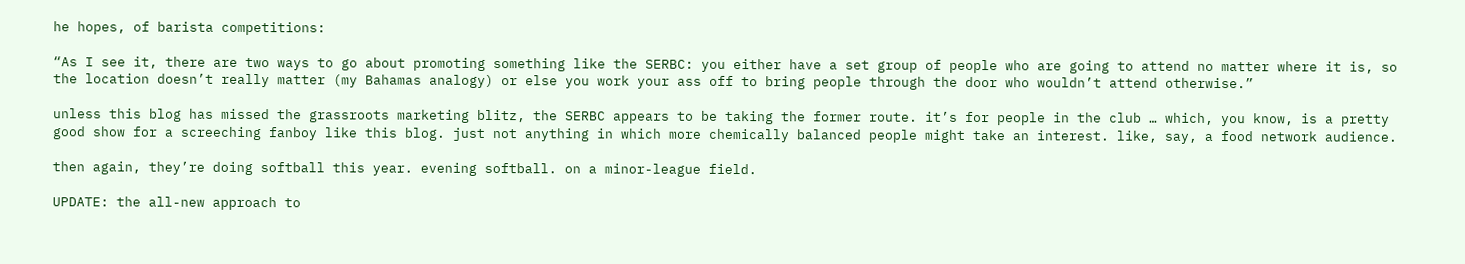he hopes, of barista competitions:

“As I see it, there are two ways to go about promoting something like the SERBC: you either have a set group of people who are going to attend no matter where it is, so the location doesn’t really matter (my Bahamas analogy) or else you work your ass off to bring people through the door who wouldn’t attend otherwise.”

unless this blog has missed the grassroots marketing blitz, the SERBC appears to be taking the former route. it’s for people in the club … which, you know, is a pretty good show for a screeching fanboy like this blog. just not anything in which more chemically balanced people might take an interest. like, say, a food network audience.

then again, they’re doing softball this year. evening softball. on a minor-league field.

UPDATE: the all-new approach to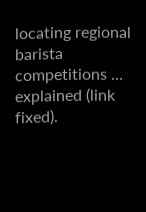locating regional barista competitions … explained (link fixed).